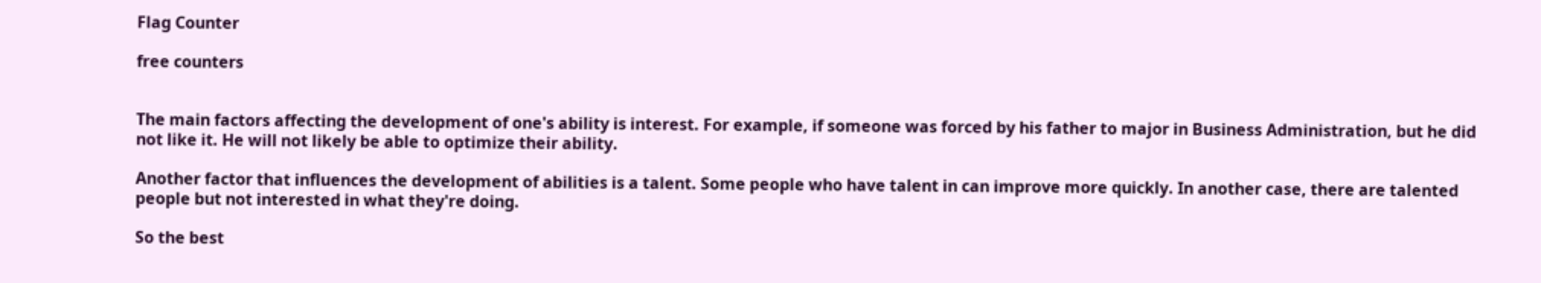Flag Counter

free counters


The main factors affecting the development of one's ability is interest. For example, if someone was forced by his father to major in Business Administration, but he did not like it. He will not likely be able to optimize their ability.

Another factor that influences the development of abilities is a talent. Some people who have talent in can improve more quickly. In another case, there are talented people but not interested in what they're doing.

So the best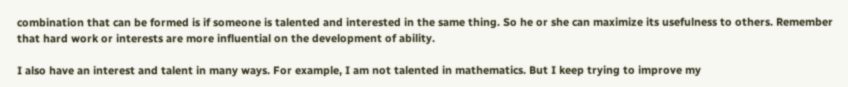combination that can be formed is if someone is talented and interested in the same thing. So he or she can maximize its usefulness to others. Remember that hard work or interests are more influential on the development of ability.

I also have an interest and talent in many ways. For example, I am not talented in mathematics. But I keep trying to improve my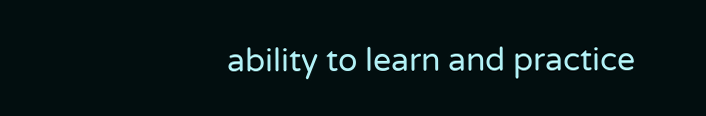ability to learn and practice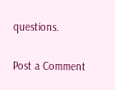questions.


Post a Comment